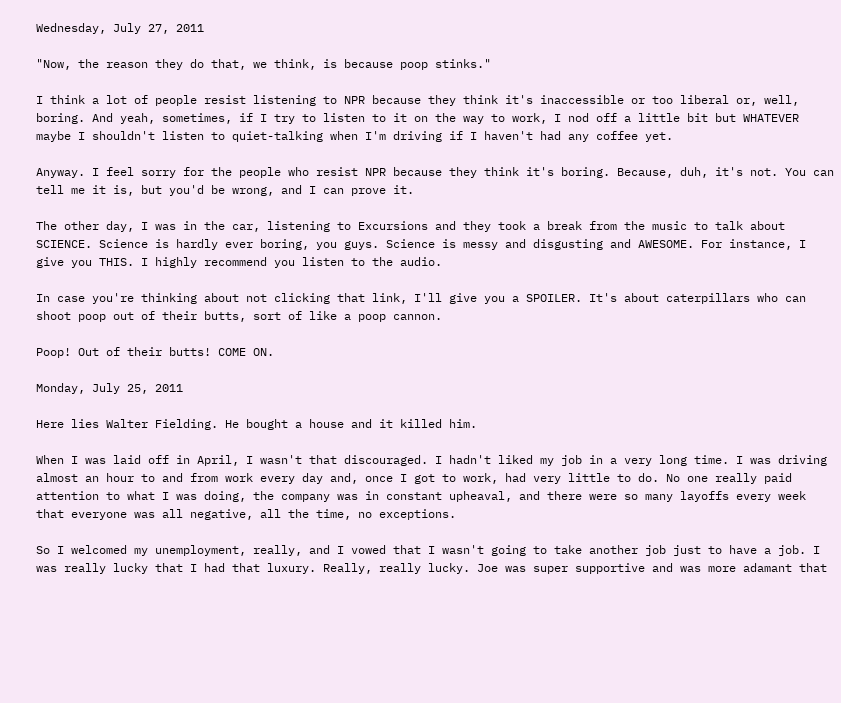Wednesday, July 27, 2011

"Now, the reason they do that, we think, is because poop stinks."

I think a lot of people resist listening to NPR because they think it's inaccessible or too liberal or, well, boring. And yeah, sometimes, if I try to listen to it on the way to work, I nod off a little bit but WHATEVER maybe I shouldn't listen to quiet-talking when I'm driving if I haven't had any coffee yet.

Anyway. I feel sorry for the people who resist NPR because they think it's boring. Because, duh, it's not. You can tell me it is, but you'd be wrong, and I can prove it.

The other day, I was in the car, listening to Excursions and they took a break from the music to talk about SCIENCE. Science is hardly ever boring, you guys. Science is messy and disgusting and AWESOME. For instance, I give you THIS. I highly recommend you listen to the audio.

In case you're thinking about not clicking that link, I'll give you a SPOILER. It's about caterpillars who can shoot poop out of their butts, sort of like a poop cannon.

Poop! Out of their butts! COME ON.

Monday, July 25, 2011

Here lies Walter Fielding. He bought a house and it killed him.

When I was laid off in April, I wasn't that discouraged. I hadn't liked my job in a very long time. I was driving almost an hour to and from work every day and, once I got to work, had very little to do. No one really paid attention to what I was doing, the company was in constant upheaval, and there were so many layoffs every week that everyone was all negative, all the time, no exceptions.

So I welcomed my unemployment, really, and I vowed that I wasn't going to take another job just to have a job. I was really lucky that I had that luxury. Really, really lucky. Joe was super supportive and was more adamant that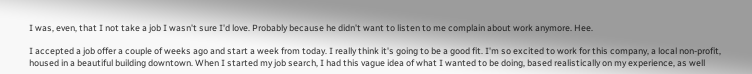I was, even, that I not take a job I wasn't sure I'd love. Probably because he didn't want to listen to me complain about work anymore. Hee.

I accepted a job offer a couple of weeks ago and start a week from today. I really think it's going to be a good fit. I'm so excited to work for this company, a local non-profit, housed in a beautiful building downtown. When I started my job search, I had this vague idea of what I wanted to be doing, based realistically on my experience, as well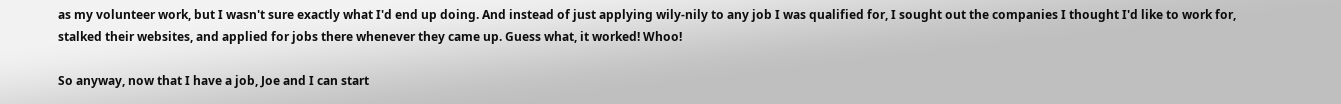as my volunteer work, but I wasn't sure exactly what I'd end up doing. And instead of just applying wily-nily to any job I was qualified for, I sought out the companies I thought I'd like to work for, stalked their websites, and applied for jobs there whenever they came up. Guess what, it worked! Whoo!

So anyway, now that I have a job, Joe and I can start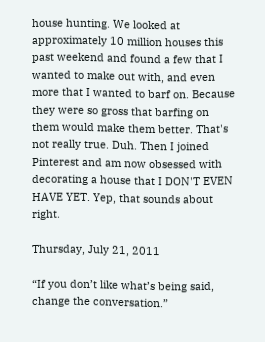house hunting. We looked at approximately 10 million houses this past weekend and found a few that I wanted to make out with, and even more that I wanted to barf on. Because they were so gross that barfing on them would make them better. That's not really true. Duh. Then I joined Pinterest and am now obsessed with decorating a house that I DON'T EVEN HAVE YET. Yep, that sounds about right.

Thursday, July 21, 2011

“If you don’t like what’s being said, change the conversation.”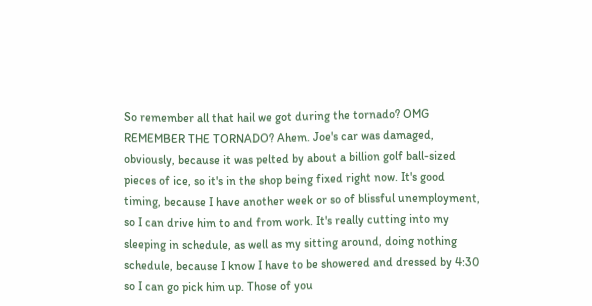So remember all that hail we got during the tornado? OMG REMEMBER THE TORNADO? Ahem. Joe's car was damaged, obviously, because it was pelted by about a billion golf ball-sized pieces of ice, so it's in the shop being fixed right now. It's good timing, because I have another week or so of blissful unemployment, so I can drive him to and from work. It's really cutting into my sleeping in schedule, as well as my sitting around, doing nothing schedule, because I know I have to be showered and dressed by 4:30 so I can go pick him up. Those of you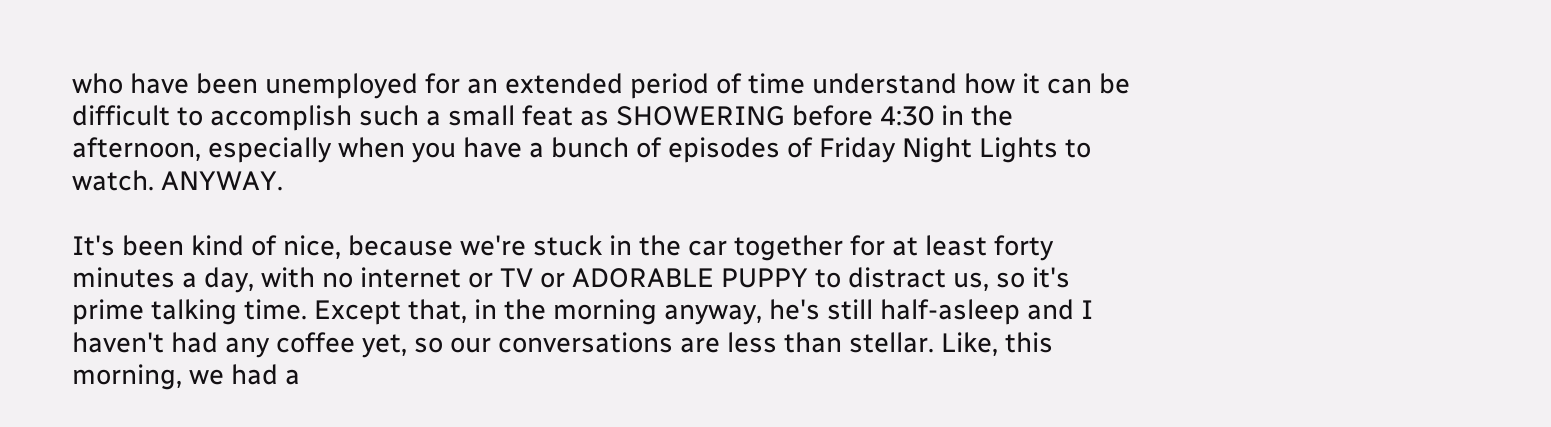who have been unemployed for an extended period of time understand how it can be difficult to accomplish such a small feat as SHOWERING before 4:30 in the afternoon, especially when you have a bunch of episodes of Friday Night Lights to watch. ANYWAY.

It's been kind of nice, because we're stuck in the car together for at least forty minutes a day, with no internet or TV or ADORABLE PUPPY to distract us, so it's prime talking time. Except that, in the morning anyway, he's still half-asleep and I haven't had any coffee yet, so our conversations are less than stellar. Like, this morning, we had a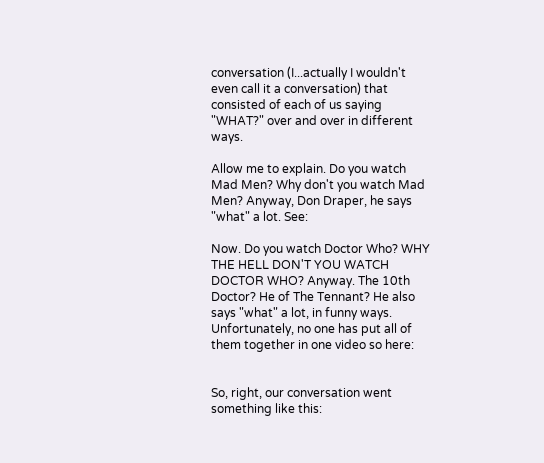conversation (I...actually I wouldn't even call it a conversation) that consisted of each of us saying "WHAT?" over and over in different ways.

Allow me to explain. Do you watch Mad Men? Why don't you watch Mad Men? Anyway, Don Draper, he says "what" a lot. See:

Now. Do you watch Doctor Who? WHY THE HELL DON'T YOU WATCH DOCTOR WHO? Anyway. The 10th Doctor? He of The Tennant? He also says "what" a lot, in funny ways. Unfortunately, no one has put all of them together in one video so here:


So, right, our conversation went something like this: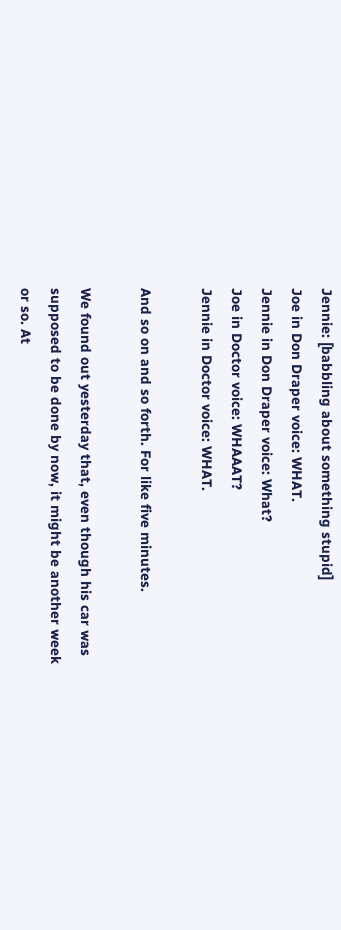Jennie: [babbling about something stupid]
Joe in Don Draper voice: WHAT.
Jennie in Don Draper voice: What?
Joe in Doctor voice: WHAAAT?
Jennie in Doctor voice: WHAT.

And so on and so forth. For like five minutes.

We found out yesterday that, even though his car was supposed to be done by now, it might be another week or so. At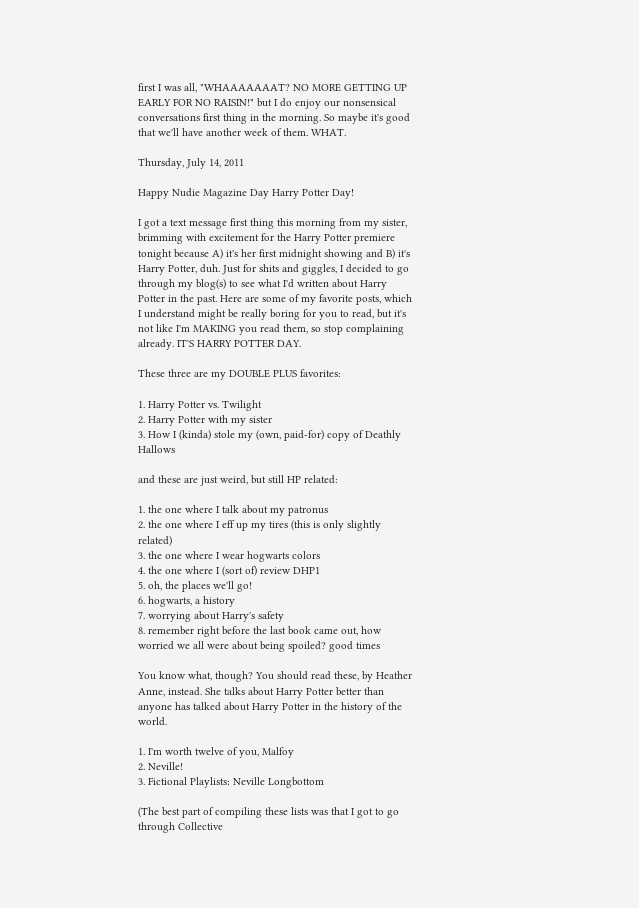first I was all, "WHAAAAAAAT? NO MORE GETTING UP EARLY FOR NO RAISIN!" but I do enjoy our nonsensical conversations first thing in the morning. So maybe it's good that we'll have another week of them. WHAT.

Thursday, July 14, 2011

Happy Nudie Magazine Day Harry Potter Day!

I got a text message first thing this morning from my sister, brimming with excitement for the Harry Potter premiere tonight because A) it's her first midnight showing and B) it's Harry Potter, duh. Just for shits and giggles, I decided to go through my blog(s) to see what I'd written about Harry Potter in the past. Here are some of my favorite posts, which I understand might be really boring for you to read, but it's not like I'm MAKING you read them, so stop complaining already. IT'S HARRY POTTER DAY.

These three are my DOUBLE PLUS favorites:

1. Harry Potter vs. Twilight
2. Harry Potter with my sister
3. How I (kinda) stole my (own, paid-for) copy of Deathly Hallows

and these are just weird, but still HP related:

1. the one where I talk about my patronus
2. the one where I eff up my tires (this is only slightly related)
3. the one where I wear hogwarts colors
4. the one where I (sort of) review DHP1
5. oh, the places we'll go!
6. hogwarts, a history
7. worrying about Harry's safety
8. remember right before the last book came out, how worried we all were about being spoiled? good times

You know what, though? You should read these, by Heather Anne, instead. She talks about Harry Potter better than anyone has talked about Harry Potter in the history of the world.

1. I'm worth twelve of you, Malfoy
2. Neville!
3. Fictional Playlists: Neville Longbottom

(The best part of compiling these lists was that I got to go through Collective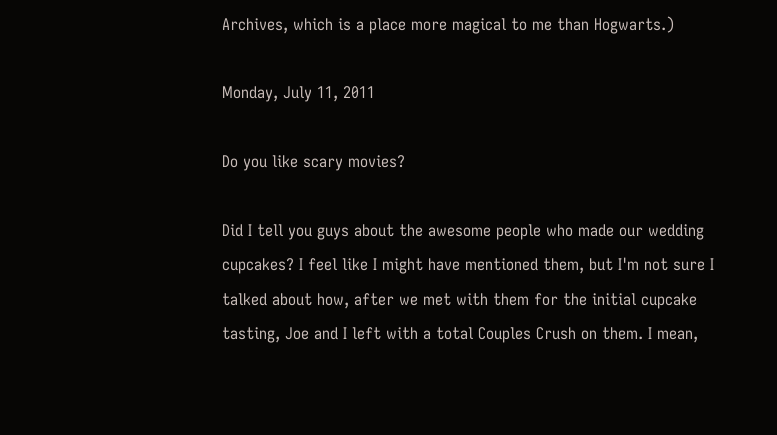Archives, which is a place more magical to me than Hogwarts.)

Monday, July 11, 2011

Do you like scary movies?

Did I tell you guys about the awesome people who made our wedding cupcakes? I feel like I might have mentioned them, but I'm not sure I talked about how, after we met with them for the initial cupcake tasting, Joe and I left with a total Couples Crush on them. I mean,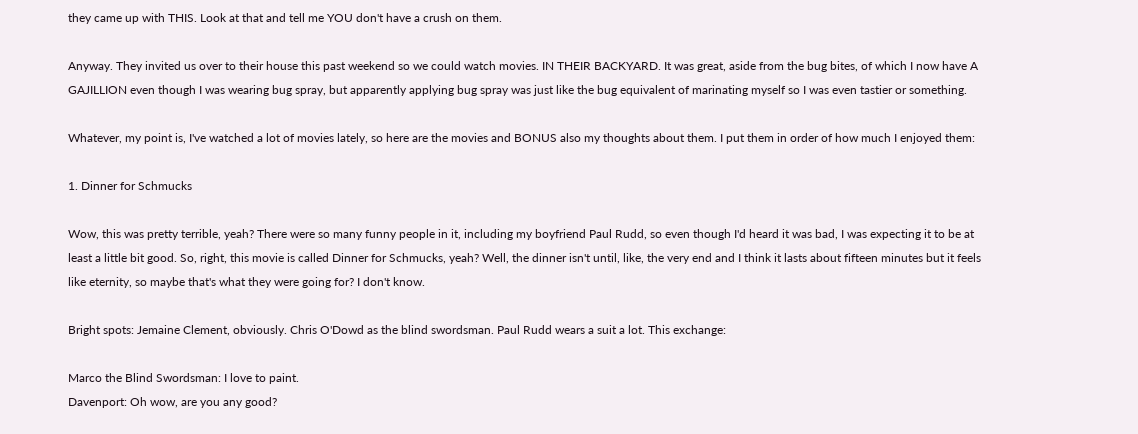they came up with THIS. Look at that and tell me YOU don't have a crush on them.

Anyway. They invited us over to their house this past weekend so we could watch movies. IN THEIR BACKYARD. It was great, aside from the bug bites, of which I now have A GAJILLION even though I was wearing bug spray, but apparently applying bug spray was just like the bug equivalent of marinating myself so I was even tastier or something.

Whatever, my point is, I've watched a lot of movies lately, so here are the movies and BONUS also my thoughts about them. I put them in order of how much I enjoyed them:

1. Dinner for Schmucks

Wow, this was pretty terrible, yeah? There were so many funny people in it, including my boyfriend Paul Rudd, so even though I'd heard it was bad, I was expecting it to be at least a little bit good. So, right, this movie is called Dinner for Schmucks, yeah? Well, the dinner isn't until, like, the very end and I think it lasts about fifteen minutes but it feels like eternity, so maybe that's what they were going for? I don't know.

Bright spots: Jemaine Clement, obviously. Chris O'Dowd as the blind swordsman. Paul Rudd wears a suit a lot. This exchange:

Marco the Blind Swordsman: I love to paint.
Davenport: Oh wow, are you any good?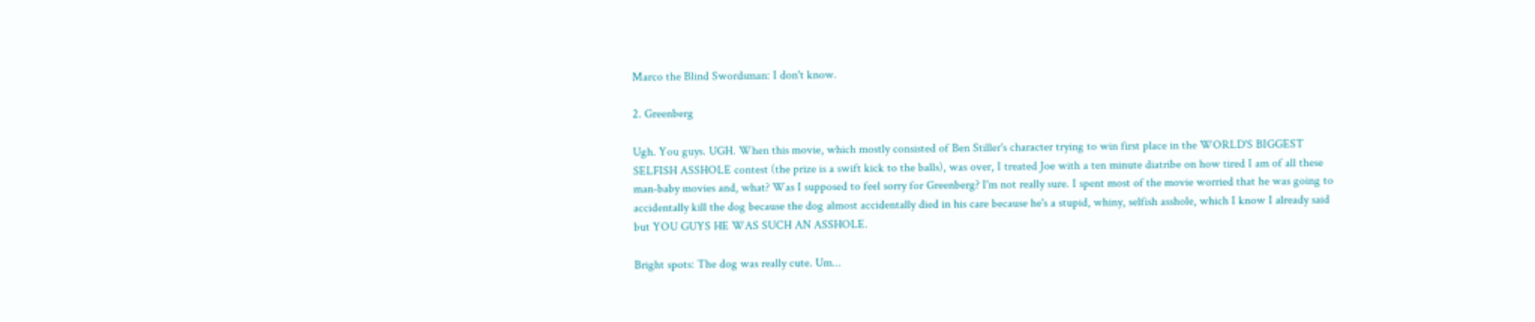Marco the Blind Swordsman: I don't know.

2. Greenberg

Ugh. You guys. UGH. When this movie, which mostly consisted of Ben Stiller's character trying to win first place in the WORLD'S BIGGEST SELFISH ASSHOLE contest (the prize is a swift kick to the balls), was over, I treated Joe with a ten minute diatribe on how tired I am of all these man-baby movies and, what? Was I supposed to feel sorry for Greenberg? I'm not really sure. I spent most of the movie worried that he was going to accidentally kill the dog because the dog almost accidentally died in his care because he's a stupid, whiny, selfish asshole, which I know I already said but YOU GUYS HE WAS SUCH AN ASSHOLE.

Bright spots: The dog was really cute. Um...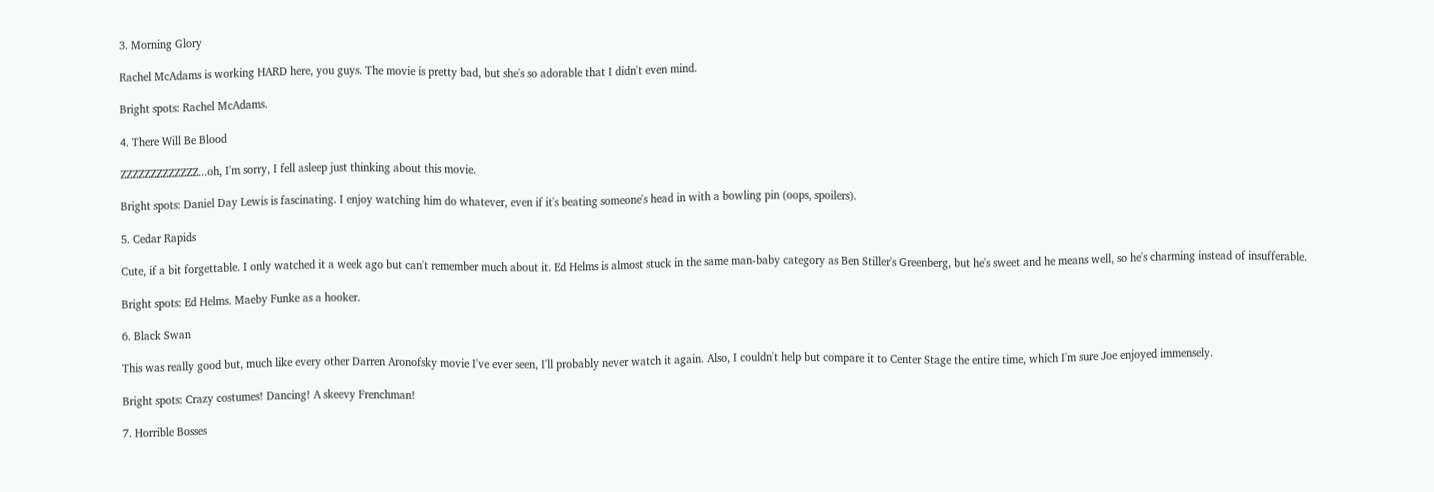3. Morning Glory

Rachel McAdams is working HARD here, you guys. The movie is pretty bad, but she's so adorable that I didn't even mind.

Bright spots: Rachel McAdams.

4. There Will Be Blood

ZZZZZZZZZZZZZ...oh, I'm sorry, I fell asleep just thinking about this movie.

Bright spots: Daniel Day Lewis is fascinating. I enjoy watching him do whatever, even if it's beating someone's head in with a bowling pin (oops, spoilers).

5. Cedar Rapids

Cute, if a bit forgettable. I only watched it a week ago but can't remember much about it. Ed Helms is almost stuck in the same man-baby category as Ben Stiller's Greenberg, but he's sweet and he means well, so he's charming instead of insufferable.

Bright spots: Ed Helms. Maeby Funke as a hooker.

6. Black Swan

This was really good but, much like every other Darren Aronofsky movie I've ever seen, I'll probably never watch it again. Also, I couldn't help but compare it to Center Stage the entire time, which I'm sure Joe enjoyed immensely.

Bright spots: Crazy costumes! Dancing! A skeevy Frenchman!

7. Horrible Bosses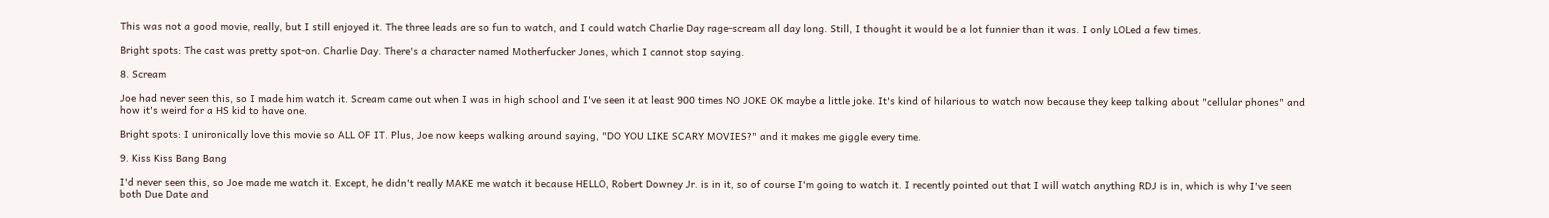This was not a good movie, really, but I still enjoyed it. The three leads are so fun to watch, and I could watch Charlie Day rage-scream all day long. Still, I thought it would be a lot funnier than it was. I only LOLed a few times.

Bright spots: The cast was pretty spot-on. Charlie Day. There's a character named Motherfucker Jones, which I cannot stop saying.

8. Scream

Joe had never seen this, so I made him watch it. Scream came out when I was in high school and I've seen it at least 900 times NO JOKE OK maybe a little joke. It's kind of hilarious to watch now because they keep talking about "cellular phones" and how it's weird for a HS kid to have one.

Bright spots: I unironically love this movie so ALL OF IT. Plus, Joe now keeps walking around saying, "DO YOU LIKE SCARY MOVIES?" and it makes me giggle every time.

9. Kiss Kiss Bang Bang

I'd never seen this, so Joe made me watch it. Except, he didn't really MAKE me watch it because HELLO, Robert Downey Jr. is in it, so of course I'm going to watch it. I recently pointed out that I will watch anything RDJ is in, which is why I've seen both Due Date and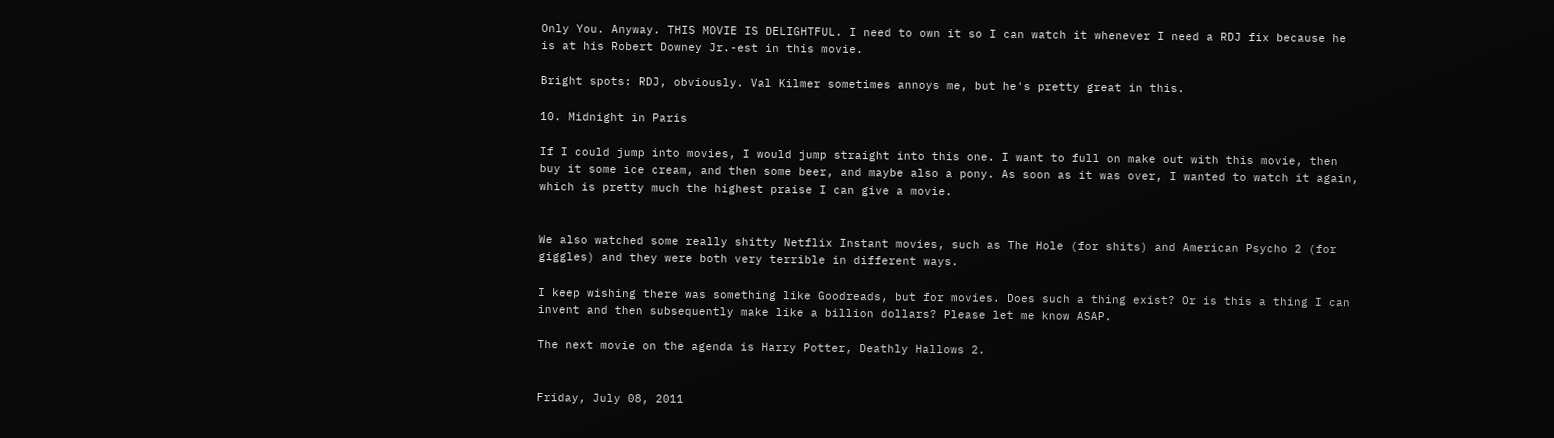Only You. Anyway. THIS MOVIE IS DELIGHTFUL. I need to own it so I can watch it whenever I need a RDJ fix because he is at his Robert Downey Jr.-est in this movie.

Bright spots: RDJ, obviously. Val Kilmer sometimes annoys me, but he's pretty great in this.

10. Midnight in Paris

If I could jump into movies, I would jump straight into this one. I want to full on make out with this movie, then buy it some ice cream, and then some beer, and maybe also a pony. As soon as it was over, I wanted to watch it again, which is pretty much the highest praise I can give a movie.


We also watched some really shitty Netflix Instant movies, such as The Hole (for shits) and American Psycho 2 (for giggles) and they were both very terrible in different ways.

I keep wishing there was something like Goodreads, but for movies. Does such a thing exist? Or is this a thing I can invent and then subsequently make like a billion dollars? Please let me know ASAP.

The next movie on the agenda is Harry Potter, Deathly Hallows 2.


Friday, July 08, 2011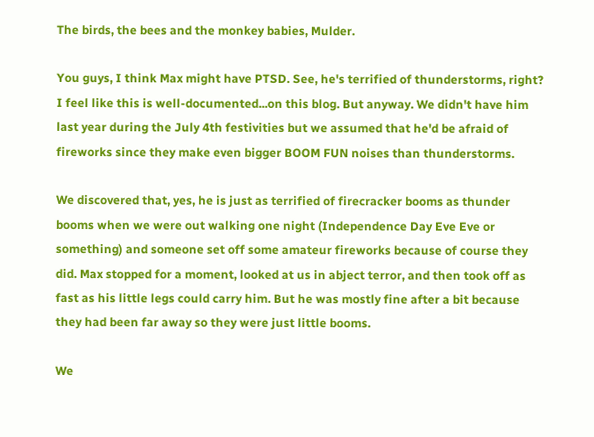The birds, the bees and the monkey babies, Mulder.

You guys, I think Max might have PTSD. See, he's terrified of thunderstorms, right? I feel like this is well-documented...on this blog. But anyway. We didn't have him last year during the July 4th festivities but we assumed that he'd be afraid of fireworks since they make even bigger BOOM FUN noises than thunderstorms.

We discovered that, yes, he is just as terrified of firecracker booms as thunder booms when we were out walking one night (Independence Day Eve Eve or something) and someone set off some amateur fireworks because of course they did. Max stopped for a moment, looked at us in abject terror, and then took off as fast as his little legs could carry him. But he was mostly fine after a bit because they had been far away so they were just little booms.

We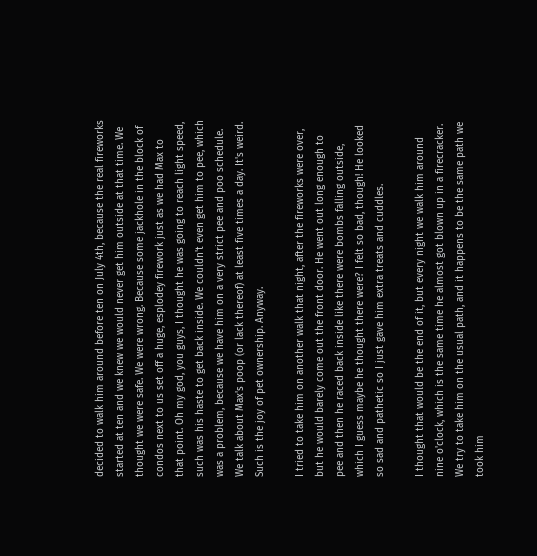decided to walk him around before ten on July 4th, because the real fireworks started at ten and we knew we would never get him outside at that time. We thought we were safe. We were wrong. Because some jackhole in the block of condos next to us set off a huge, esplodey firework just as we had Max to that point. Oh my god, you guys, I thought he was going to reach light speed, such was his haste to get back inside. We couldn't even get him to pee, which was a problem, because we have him on a very strict pee and poo schedule. We talk about Max's poop (or lack thereof) at least five times a day. It's weird. Such is the joy of pet ownership. Anyway.

I tried to take him on another walk that night, after the fireworks were over, but he would barely come out the front door. He went out long enough to pee and then he raced back inside like there were bombs falling outside, which I guess maybe he thought there were? I felt so bad, though! He looked so sad and pathetic so I just gave him extra treats and cuddles.

I thought that would be the end of it, but every night we walk him around nine o'clock, which is the same time he almost got blown up in a firecracker. We try to take him on the usual path, and it happens to be the same path we took him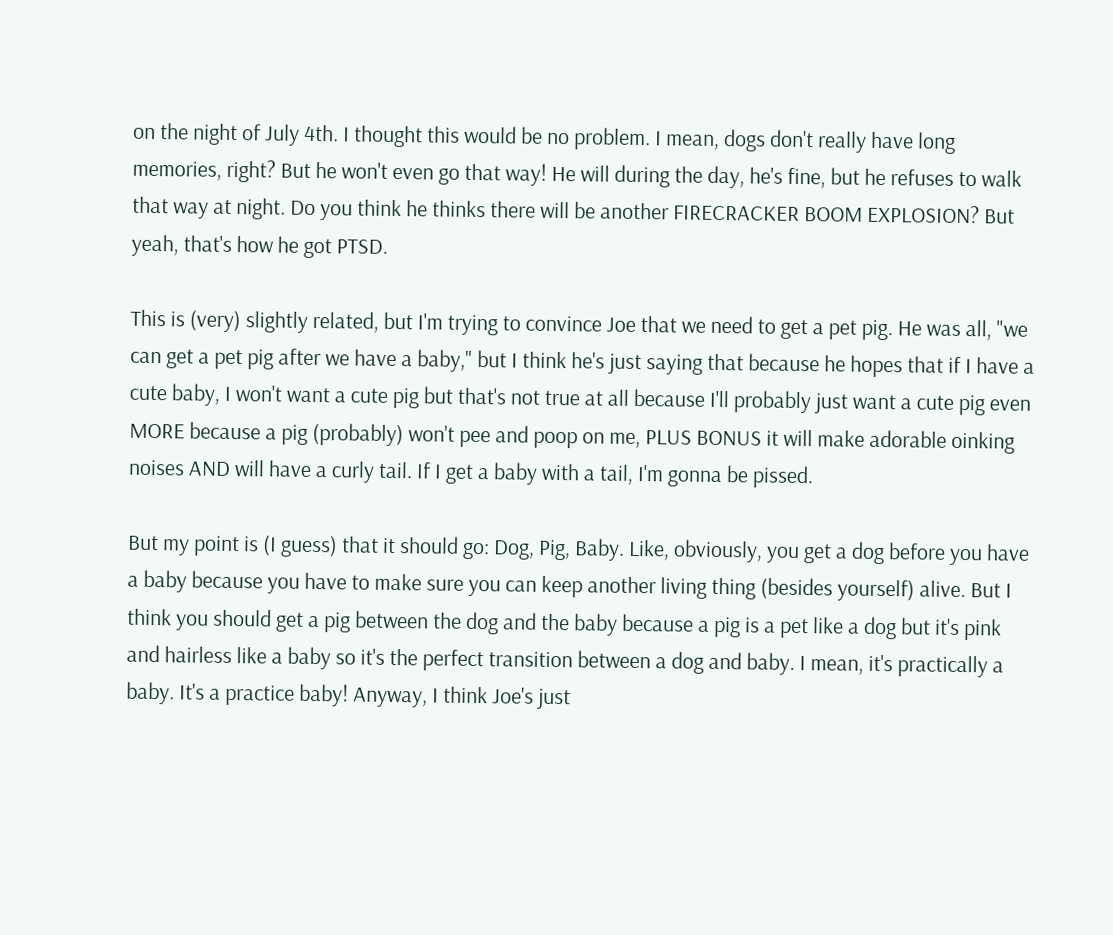on the night of July 4th. I thought this would be no problem. I mean, dogs don't really have long memories, right? But he won't even go that way! He will during the day, he's fine, but he refuses to walk that way at night. Do you think he thinks there will be another FIRECRACKER BOOM EXPLOSION? But yeah, that's how he got PTSD.

This is (very) slightly related, but I'm trying to convince Joe that we need to get a pet pig. He was all, "we can get a pet pig after we have a baby," but I think he's just saying that because he hopes that if I have a cute baby, I won't want a cute pig but that's not true at all because I'll probably just want a cute pig even MORE because a pig (probably) won't pee and poop on me, PLUS BONUS it will make adorable oinking noises AND will have a curly tail. If I get a baby with a tail, I'm gonna be pissed.

But my point is (I guess) that it should go: Dog, Pig, Baby. Like, obviously, you get a dog before you have a baby because you have to make sure you can keep another living thing (besides yourself) alive. But I think you should get a pig between the dog and the baby because a pig is a pet like a dog but it's pink and hairless like a baby so it's the perfect transition between a dog and baby. I mean, it's practically a baby. It's a practice baby! Anyway, I think Joe's just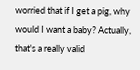worried that if I get a pig, why would I want a baby? Actually, that's a really valid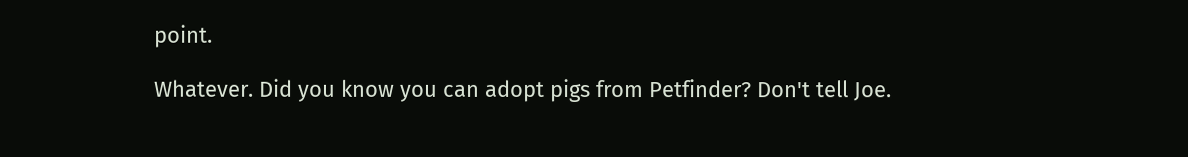point.

Whatever. Did you know you can adopt pigs from Petfinder? Don't tell Joe.